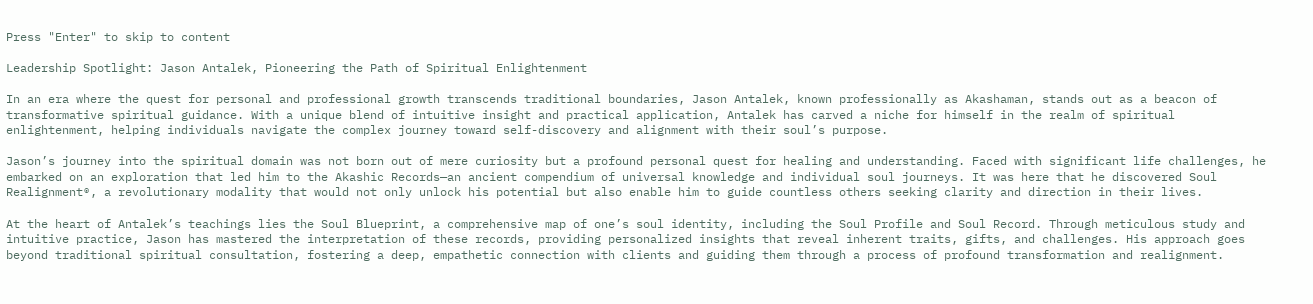Press "Enter" to skip to content

Leadership Spotlight: Jason Antalek, Pioneering the Path of Spiritual Enlightenment

In an era where the quest for personal and professional growth transcends traditional boundaries, Jason Antalek, known professionally as Akashaman, stands out as a beacon of transformative spiritual guidance. With a unique blend of intuitive insight and practical application, Antalek has carved a niche for himself in the realm of spiritual enlightenment, helping individuals navigate the complex journey toward self-discovery and alignment with their soul’s purpose.

Jason’s journey into the spiritual domain was not born out of mere curiosity but a profound personal quest for healing and understanding. Faced with significant life challenges, he embarked on an exploration that led him to the Akashic Records—an ancient compendium of universal knowledge and individual soul journeys. It was here that he discovered Soul Realignment®, a revolutionary modality that would not only unlock his potential but also enable him to guide countless others seeking clarity and direction in their lives.

At the heart of Antalek’s teachings lies the Soul Blueprint, a comprehensive map of one’s soul identity, including the Soul Profile and Soul Record. Through meticulous study and intuitive practice, Jason has mastered the interpretation of these records, providing personalized insights that reveal inherent traits, gifts, and challenges. His approach goes beyond traditional spiritual consultation, fostering a deep, empathetic connection with clients and guiding them through a process of profound transformation and realignment.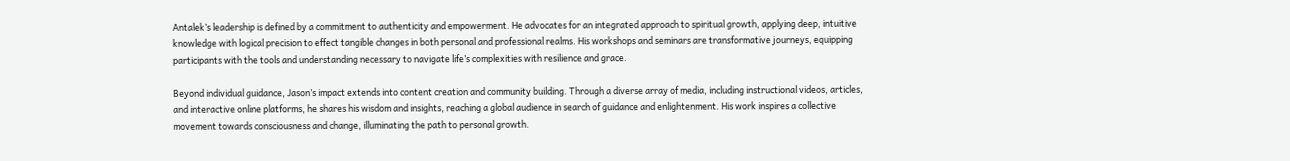Antalek’s leadership is defined by a commitment to authenticity and empowerment. He advocates for an integrated approach to spiritual growth, applying deep, intuitive knowledge with logical precision to effect tangible changes in both personal and professional realms. His workshops and seminars are transformative journeys, equipping participants with the tools and understanding necessary to navigate life’s complexities with resilience and grace.

Beyond individual guidance, Jason’s impact extends into content creation and community building. Through a diverse array of media, including instructional videos, articles, and interactive online platforms, he shares his wisdom and insights, reaching a global audience in search of guidance and enlightenment. His work inspires a collective movement towards consciousness and change, illuminating the path to personal growth.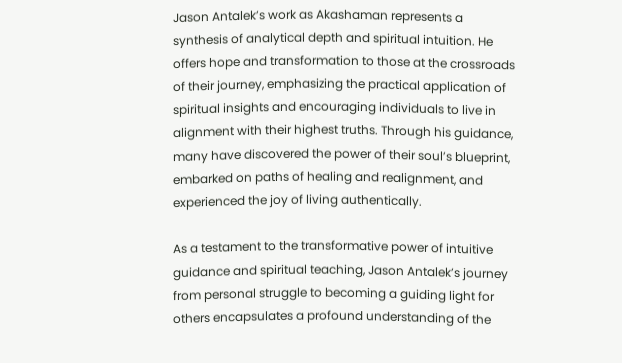Jason Antalek’s work as Akashaman represents a synthesis of analytical depth and spiritual intuition. He offers hope and transformation to those at the crossroads of their journey, emphasizing the practical application of spiritual insights and encouraging individuals to live in alignment with their highest truths. Through his guidance, many have discovered the power of their soul’s blueprint, embarked on paths of healing and realignment, and experienced the joy of living authentically.

As a testament to the transformative power of intuitive guidance and spiritual teaching, Jason Antalek’s journey from personal struggle to becoming a guiding light for others encapsulates a profound understanding of the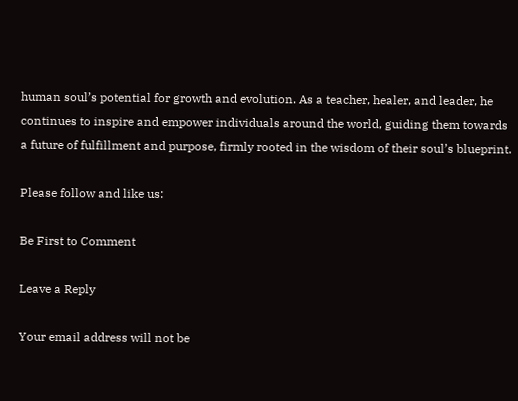human soul’s potential for growth and evolution. As a teacher, healer, and leader, he continues to inspire and empower individuals around the world, guiding them towards a future of fulfillment and purpose, firmly rooted in the wisdom of their soul’s blueprint.

Please follow and like us:

Be First to Comment

Leave a Reply

Your email address will not be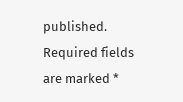published. Required fields are marked *